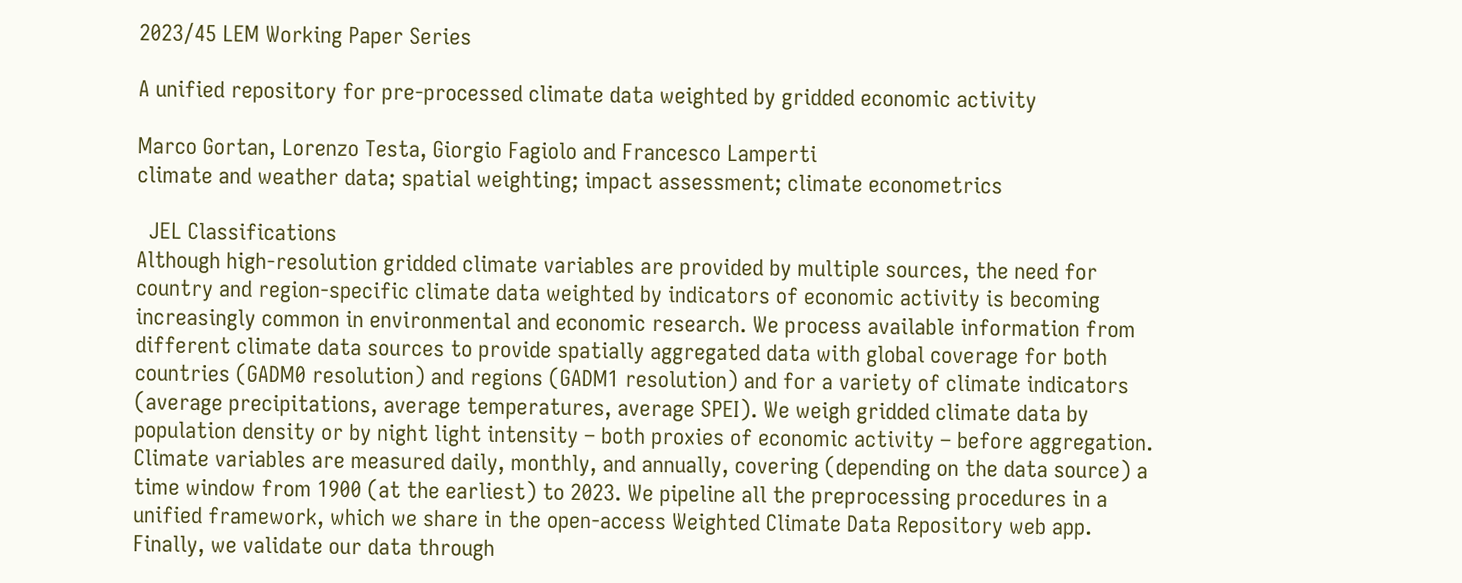2023/45 LEM Working Paper Series

A unified repository for pre-processed climate data weighted by gridded economic activity

Marco Gortan, Lorenzo Testa, Giorgio Fagiolo and Francesco Lamperti
climate and weather data; spatial weighting; impact assessment; climate econometrics

  JEL Classifications
Although high-resolution gridded climate variables are provided by multiple sources, the need for country and region-specific climate data weighted by indicators of economic activity is becoming increasingly common in environmental and economic research. We process available information from different climate data sources to provide spatially aggregated data with global coverage for both countries (GADM0 resolution) and regions (GADM1 resolution) and for a variety of climate indicators (average precipitations, average temperatures, average SPEI). We weigh gridded climate data by population density or by night light intensity – both proxies of economic activity – before aggregation. Climate variables are measured daily, monthly, and annually, covering (depending on the data source) a time window from 1900 (at the earliest) to 2023. We pipeline all the preprocessing procedures in a unified framework, which we share in the open-access Weighted Climate Data Repository web app. Finally, we validate our data through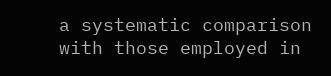a systematic comparison with those employed in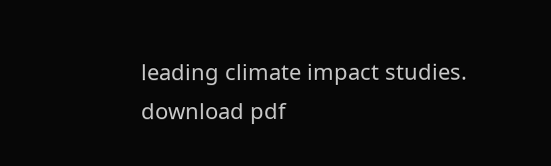leading climate impact studies.
download pdf